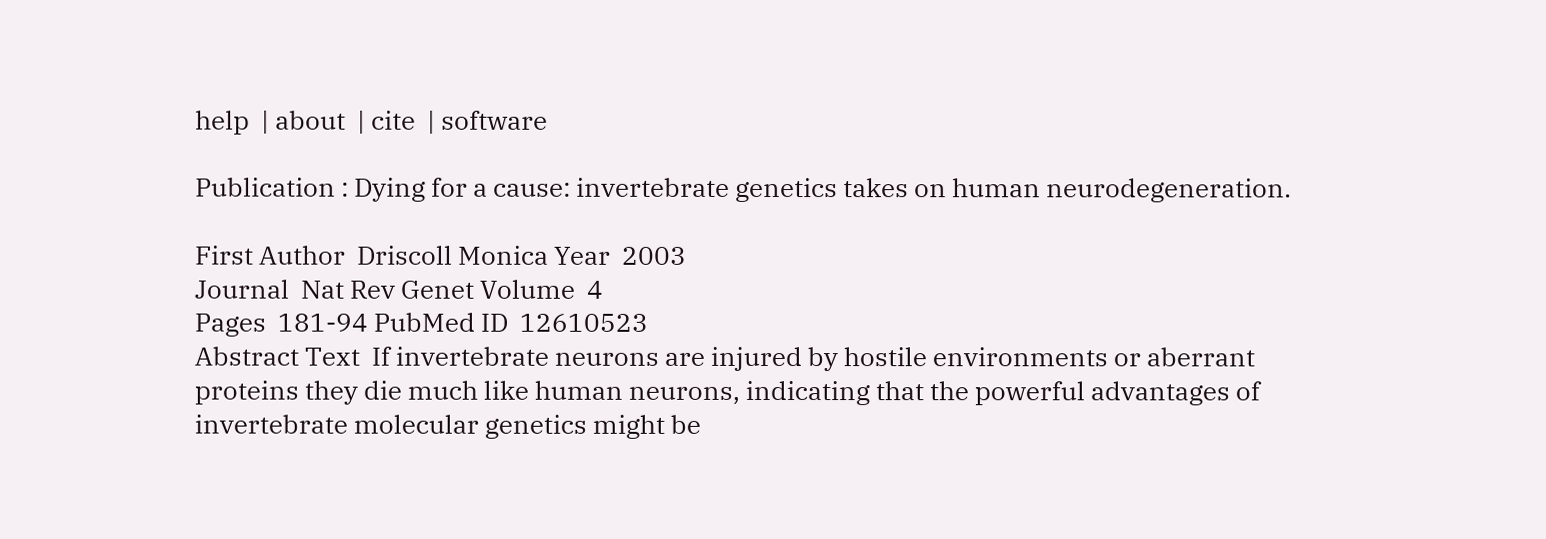help  | about  | cite  | software

Publication : Dying for a cause: invertebrate genetics takes on human neurodegeneration.

First Author  Driscoll Monica Year  2003
Journal  Nat Rev Genet Volume  4
Pages  181-94 PubMed ID  12610523
Abstract Text  If invertebrate neurons are injured by hostile environments or aberrant proteins they die much like human neurons, indicating that the powerful advantages of invertebrate molecular genetics might be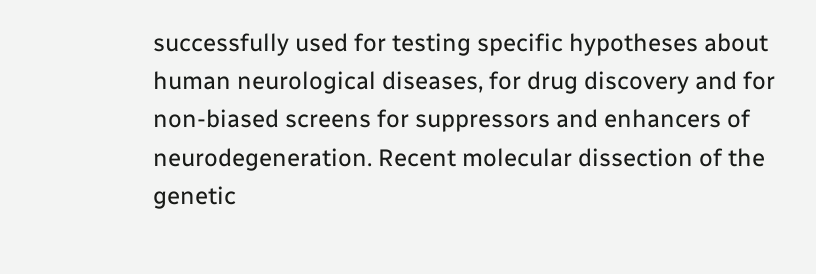successfully used for testing specific hypotheses about human neurological diseases, for drug discovery and for non-biased screens for suppressors and enhancers of neurodegeneration. Recent molecular dissection of the genetic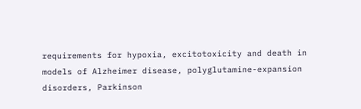requirements for hypoxia, excitotoxicity and death in models of Alzheimer disease, polyglutamine-expansion disorders, Parkinson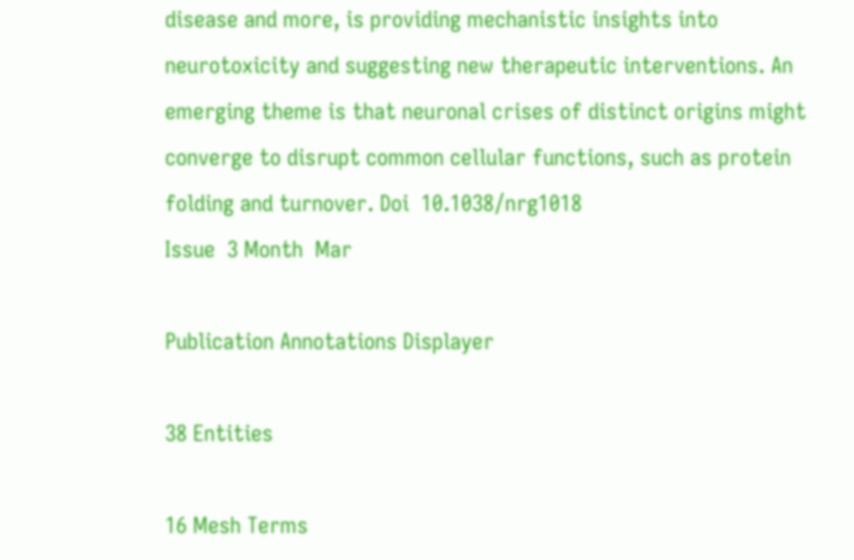disease and more, is providing mechanistic insights into neurotoxicity and suggesting new therapeutic interventions. An emerging theme is that neuronal crises of distinct origins might converge to disrupt common cellular functions, such as protein folding and turnover. Doi  10.1038/nrg1018
Issue  3 Month  Mar

Publication Annotations Displayer

38 Entities

16 Mesh Terms